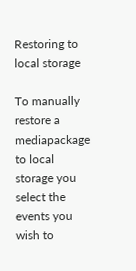Restoring to local storage

To manually restore a mediapackage to local storage you select the events you wish to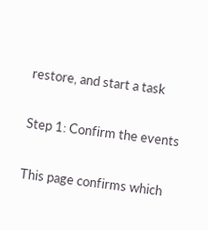restore, and start a task


Step 1: Confirm the events


This page confirms which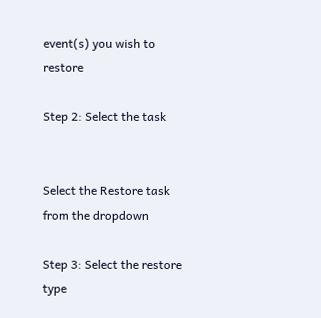event(s) you wish to restore

Step 2: Select the task


Select the Restore task from the dropdown

Step 3: Select the restore type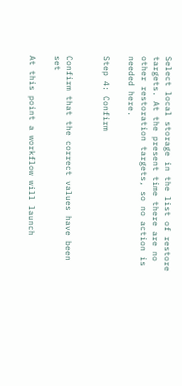Select local storage in the list of restore targets. At the present time there are no other restoration targets, so no action is needed here.

Step 4: Confirm


Confirm that the correct values have been set

At this point a workflow will launch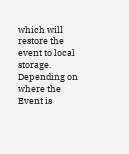which will restore the event to local storage. Depending on where the Event is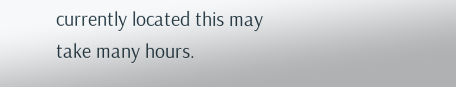currently located this may take many hours.